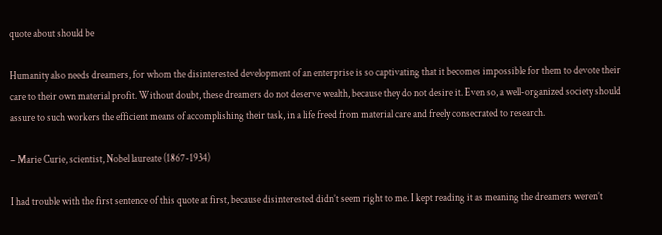quote about should be

Humanity also needs dreamers, for whom the disinterested development of an enterprise is so captivating that it becomes impossible for them to devote their care to their own material profit. Without doubt, these dreamers do not deserve wealth, because they do not desire it. Even so, a well-organized society should assure to such workers the efficient means of accomplishing their task, in a life freed from material care and freely consecrated to research.

– Marie Curie, scientist, Nobel laureate (1867-1934)

I had trouble with the first sentence of this quote at first, because disinterested didn’t seem right to me. I kept reading it as meaning the dreamers weren’t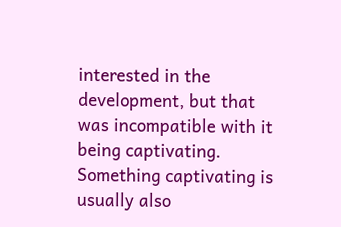interested in the development, but that was incompatible with it being captivating. Something captivating is usually also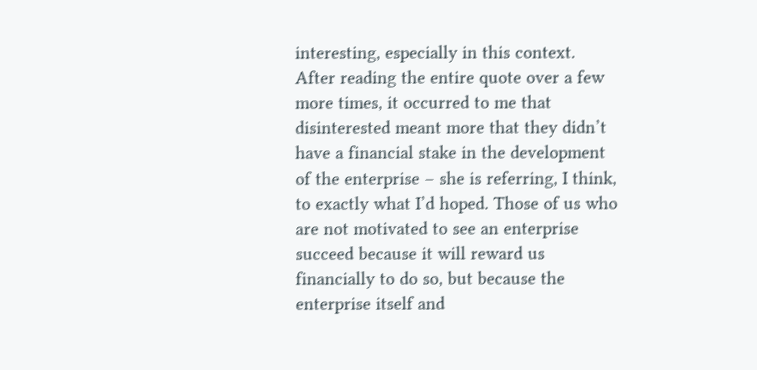interesting, especially in this context. After reading the entire quote over a few more times, it occurred to me that disinterested meant more that they didn’t have a financial stake in the development of the enterprise – she is referring, I think, to exactly what I’d hoped. Those of us who are not motivated to see an enterprise succeed because it will reward us financially to do so, but because the enterprise itself and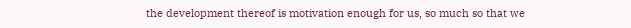the development thereof is motivation enough for us, so much so that we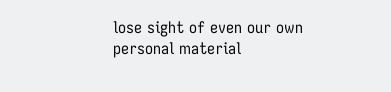lose sight of even our own personal material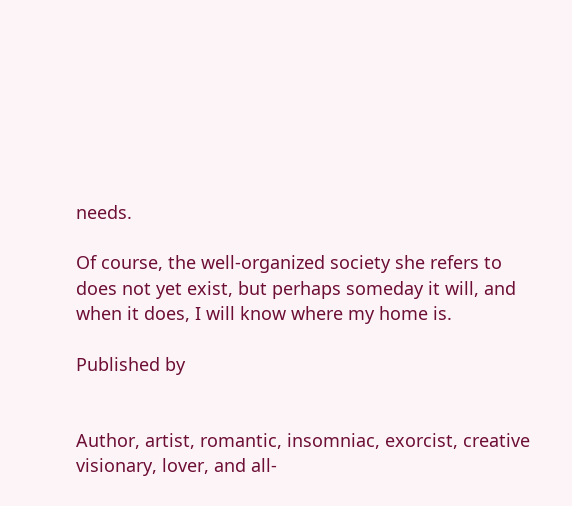needs.

Of course, the well-organized society she refers to does not yet exist, but perhaps someday it will, and when it does, I will know where my home is.

Published by


Author, artist, romantic, insomniac, exorcist, creative visionary, lover, and all-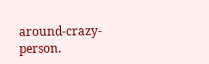around-crazy-person.